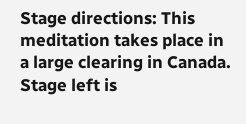Stage directions: This meditation takes place in a large clearing in Canada. Stage left is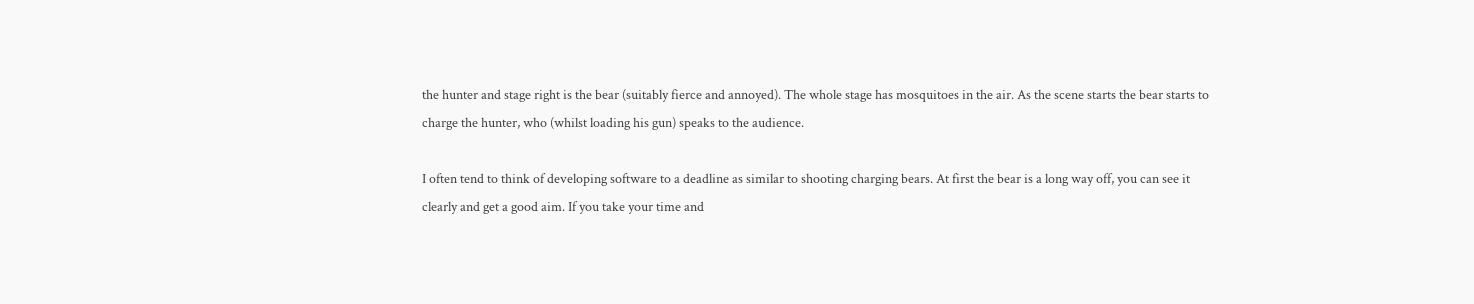the hunter and stage right is the bear (suitably fierce and annoyed). The whole stage has mosquitoes in the air. As the scene starts the bear starts to charge the hunter, who (whilst loading his gun) speaks to the audience.

I often tend to think of developing software to a deadline as similar to shooting charging bears. At first the bear is a long way off, you can see it clearly and get a good aim. If you take your time and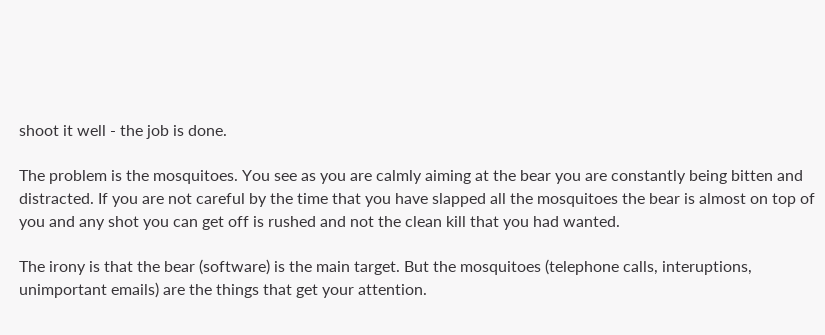shoot it well - the job is done.

The problem is the mosquitoes. You see as you are calmly aiming at the bear you are constantly being bitten and distracted. If you are not careful by the time that you have slapped all the mosquitoes the bear is almost on top of you and any shot you can get off is rushed and not the clean kill that you had wanted.

The irony is that the bear (software) is the main target. But the mosquitoes (telephone calls, interuptions, unimportant emails) are the things that get your attention.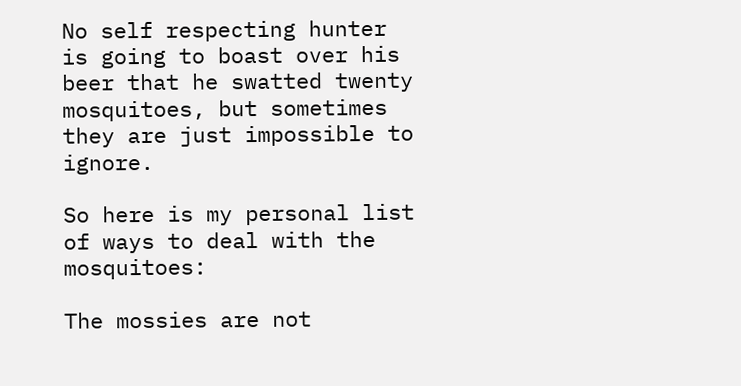No self respecting hunter is going to boast over his beer that he swatted twenty mosquitoes, but sometimes they are just impossible to ignore.

So here is my personal list of ways to deal with the mosquitoes:

The mossies are not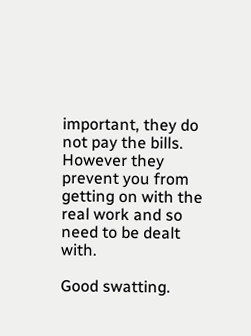important, they do not pay the bills. However they prevent you from getting on with the real work and so need to be dealt with.

Good swatting.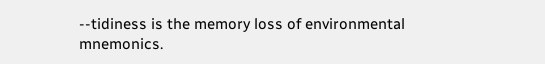--tidiness is the memory loss of environmental mnemonics.